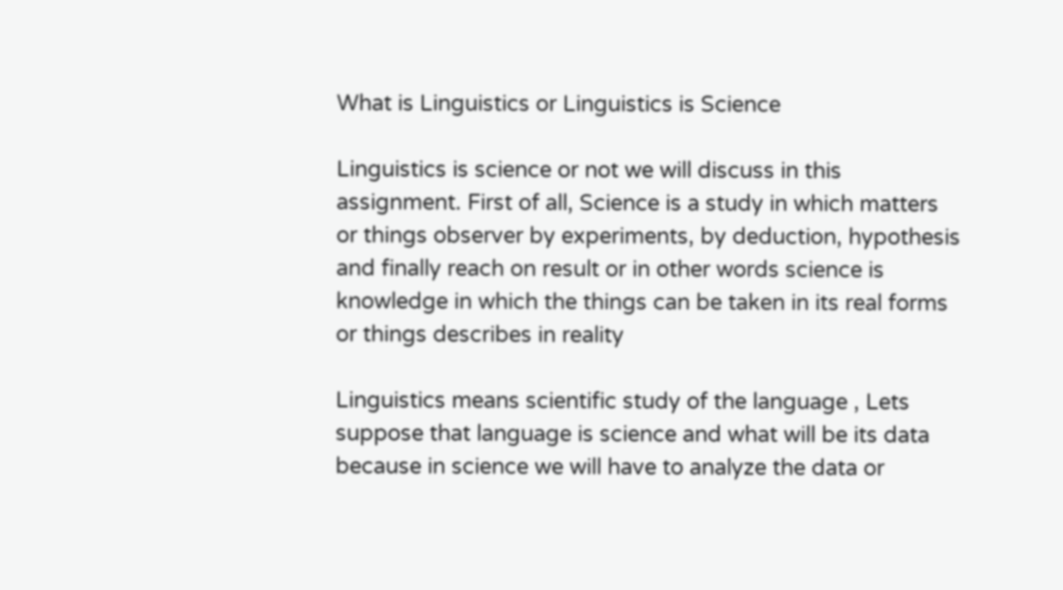What is Linguistics or Linguistics is Science

Linguistics is science or not we will discuss in this assignment. First of all, Science is a study in which matters or things observer by experiments, by deduction, hypothesis and finally reach on result or in other words science is knowledge in which the things can be taken in its real forms or things describes in reality

Linguistics means scientific study of the language , Lets suppose that language is science and what will be its data because in science we will have to analyze the data or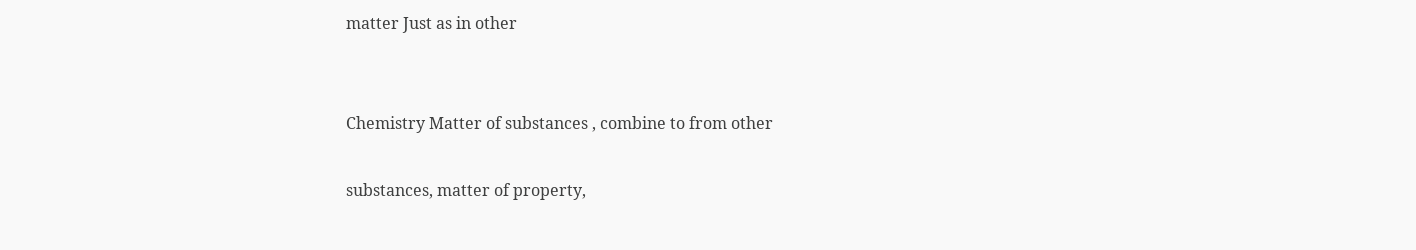matter Just as in other


Chemistry Matter of substances , combine to from other

substances, matter of property,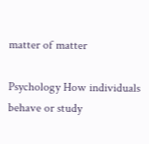matter of matter

Psychology How individuals behave or study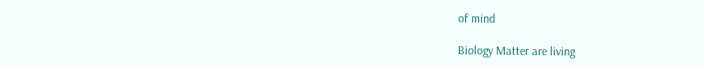of mind

Biology Matter are living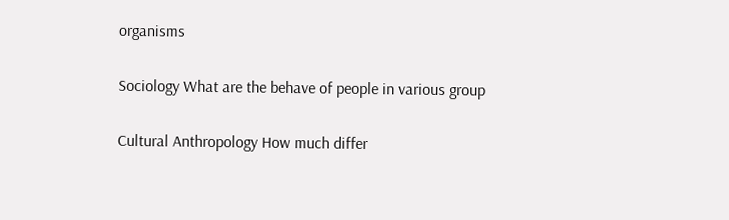organisms

Sociology What are the behave of people in various group

Cultural Anthropology How much differ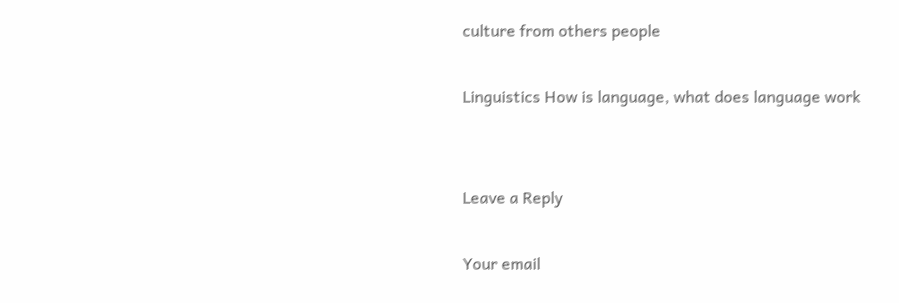culture from others people

Linguistics How is language, what does language work


Leave a Reply

Your email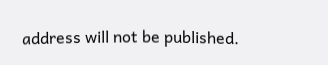address will not be published.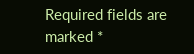Required fields are marked *